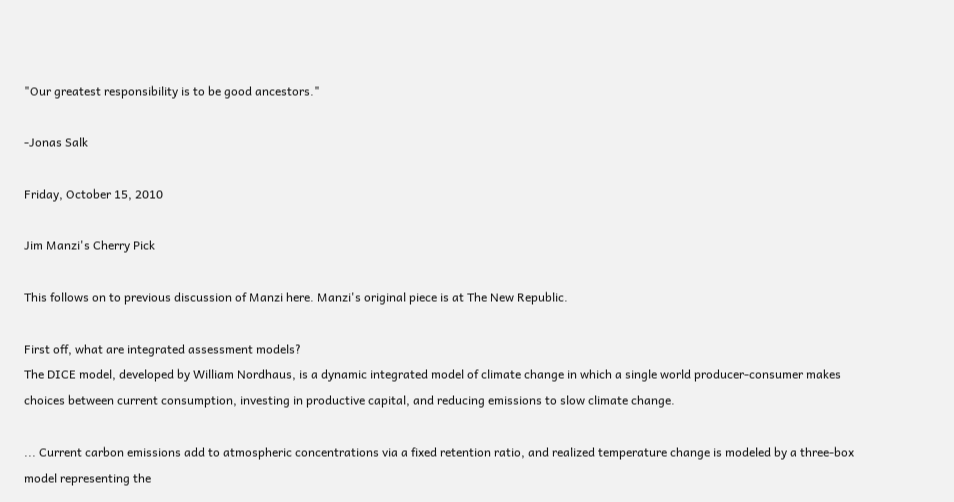"Our greatest responsibility is to be good ancestors."

-Jonas Salk

Friday, October 15, 2010

Jim Manzi's Cherry Pick

This follows on to previous discussion of Manzi here. Manzi's original piece is at The New Republic.

First off, what are integrated assessment models?
The DICE model, developed by William Nordhaus, is a dynamic integrated model of climate change in which a single world producer-consumer makes choices between current consumption, investing in productive capital, and reducing emissions to slow climate change.

... Current carbon emissions add to atmospheric concentrations via a fixed retention ratio, and realized temperature change is modeled by a three-box model representing the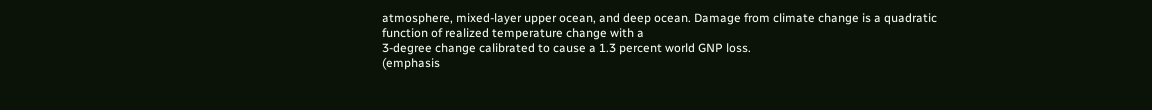atmosphere, mixed-layer upper ocean, and deep ocean. Damage from climate change is a quadratic function of realized temperature change with a
3-degree change calibrated to cause a 1.3 percent world GNP loss.
(emphasis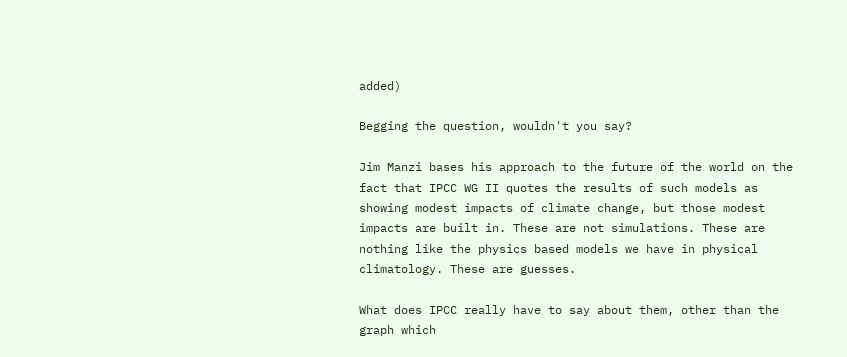added)

Begging the question, wouldn't you say?

Jim Manzi bases his approach to the future of the world on the fact that IPCC WG II quotes the results of such models as showing modest impacts of climate change, but those modest impacts are built in. These are not simulations. These are nothing like the physics based models we have in physical climatology. These are guesses.

What does IPCC really have to say about them, other than the graph which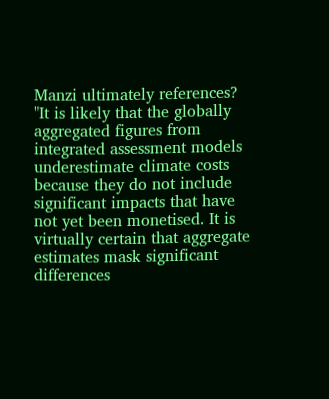Manzi ultimately references?
"It is likely that the globally aggregated figures from integrated assessment models underestimate climate costs because they do not include significant impacts that have not yet been monetised. It is virtually certain that aggregate estimates mask significant differences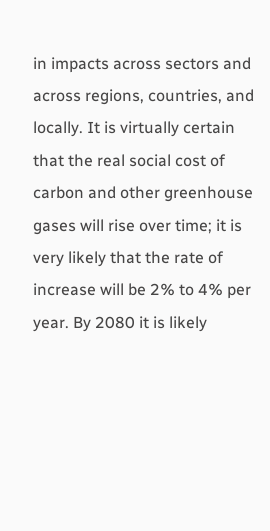in impacts across sectors and across regions, countries, and locally. It is virtually certain that the real social cost of carbon and other greenhouse gases will rise over time; it is very likely that the rate of increase will be 2% to 4% per year. By 2080 it is likely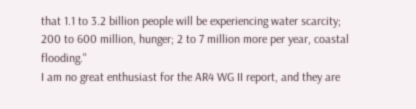that 1.1 to 3.2 billion people will be experiencing water scarcity; 200 to 600 million, hunger; 2 to 7 million more per year, coastal flooding."
I am no great enthusiast for the AR4 WG II report, and they are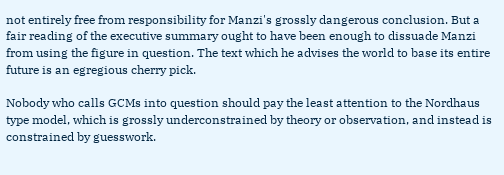not entirely free from responsibility for Manzi's grossly dangerous conclusion. But a fair reading of the executive summary ought to have been enough to dissuade Manzi from using the figure in question. The text which he advises the world to base its entire future is an egregious cherry pick.

Nobody who calls GCMs into question should pay the least attention to the Nordhaus type model, which is grossly underconstrained by theory or observation, and instead is constrained by guesswork.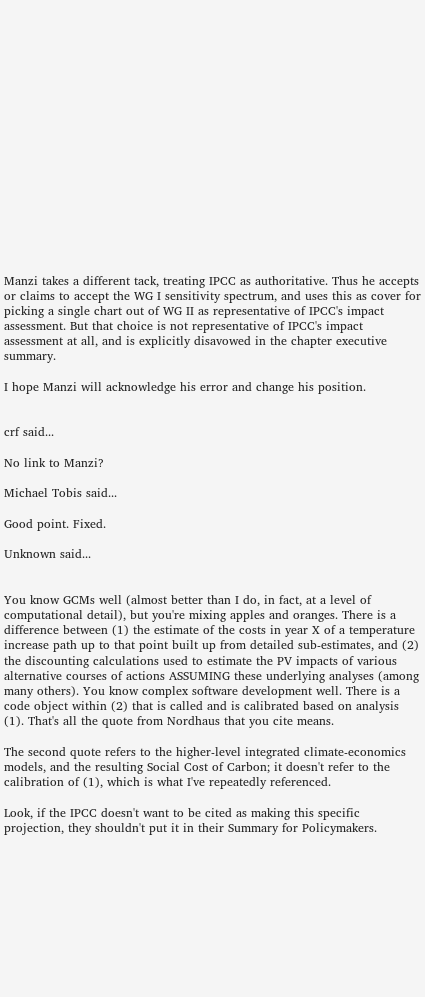Manzi takes a different tack, treating IPCC as authoritative. Thus he accepts or claims to accept the WG I sensitivity spectrum, and uses this as cover for picking a single chart out of WG II as representative of IPCC's impact assessment. But that choice is not representative of IPCC's impact assessment at all, and is explicitly disavowed in the chapter executive summary.

I hope Manzi will acknowledge his error and change his position.


crf said...

No link to Manzi?

Michael Tobis said...

Good point. Fixed.

Unknown said...


You know GCMs well (almost better than I do, in fact, at a level of computational detail), but you're mixing apples and oranges. There is a difference between (1) the estimate of the costs in year X of a temperature increase path up to that point built up from detailed sub-estimates, and (2) the discounting calculations used to estimate the PV impacts of various alternative courses of actions ASSUMING these underlying analyses (among many others). You know complex software development well. There is a code object within (2) that is called and is calibrated based on analysis (1). That's all the quote from Nordhaus that you cite means.

The second quote refers to the higher-level integrated climate-economics models, and the resulting Social Cost of Carbon; it doesn't refer to the calibration of (1), which is what I've repeatedly referenced.

Look, if the IPCC doesn't want to be cited as making this specific projection, they shouldn't put it in their Summary for Policymakers.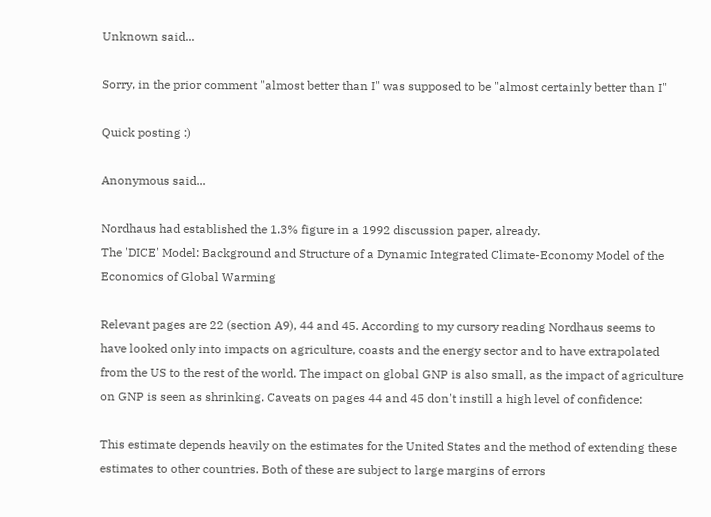Unknown said...

Sorry, in the prior comment "almost better than I" was supposed to be "almost certainly better than I"

Quick posting :)

Anonymous said...

Nordhaus had established the 1.3% figure in a 1992 discussion paper, already.
The 'DICE' Model: Background and Structure of a Dynamic Integrated Climate-Economy Model of the Economics of Global Warming

Relevant pages are 22 (section A9), 44 and 45. According to my cursory reading Nordhaus seems to have looked only into impacts on agriculture, coasts and the energy sector and to have extrapolated from the US to the rest of the world. The impact on global GNP is also small, as the impact of agriculture on GNP is seen as shrinking. Caveats on pages 44 and 45 don't instill a high level of confidence:

This estimate depends heavily on the estimates for the United States and the method of extending these estimates to other countries. Both of these are subject to large margins of errors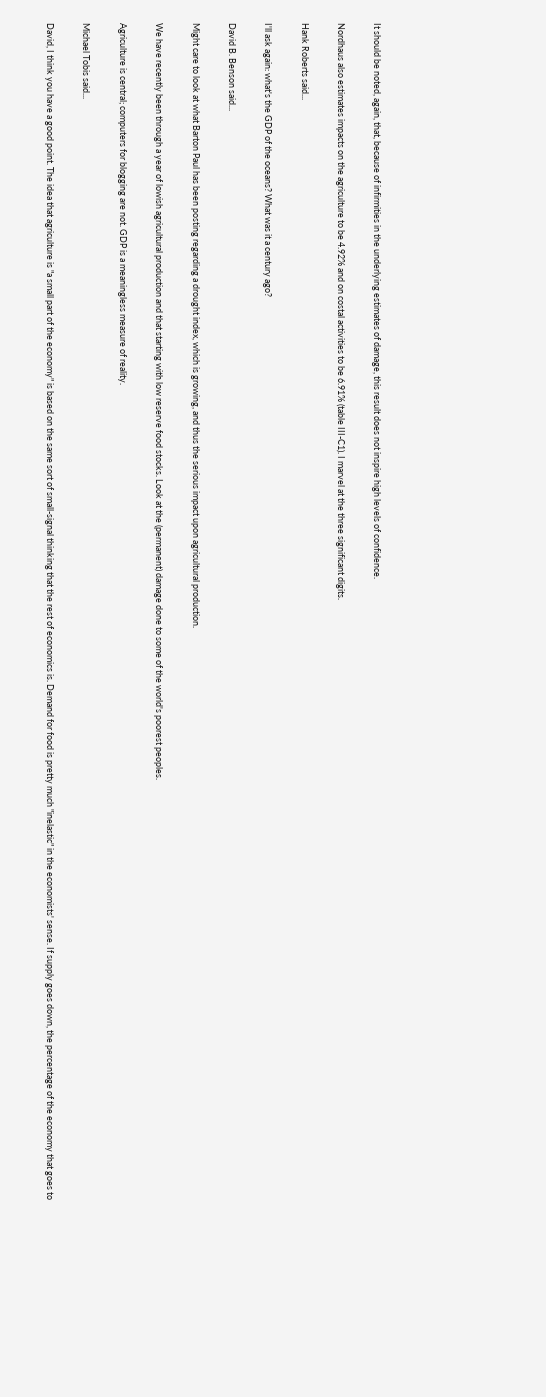It should be noted, again, that, because of infirmities in the underlying estimates of damage, this result does not inspire high levels of confidence.

Nordhaus also estimates impacts on the agriculture to be 4.92% and on costal activities to be 6.91% (table III-C1). I marvel at the three significant digits.

Hank Roberts said...

I'll ask again: what's the GDP of the oceans? What was it a century ago?

David B. Benson said...

Might care to look at what Barton Paul has been posting regarding a drought index, which is growing, and thus the serious impact upon agricultural production.

We have recently been through a year of lowish agricultural production and that starting with low reserve food stocks. Look at the (permanent) damage done to some of the world's poorest peoples.

Agriculture is central; computers for blogging are not. GDP is a meaningless measure of reality.

Michael Tobis said...

David, I think you have a good point. The idea that agriculture is "a small part of the economy" is based on the same sort of small-signal thinking that the rest of economics is. Demand for food is pretty much "inelastic" in the economists' sense. If supply goes down, the percentage of the economy that goes to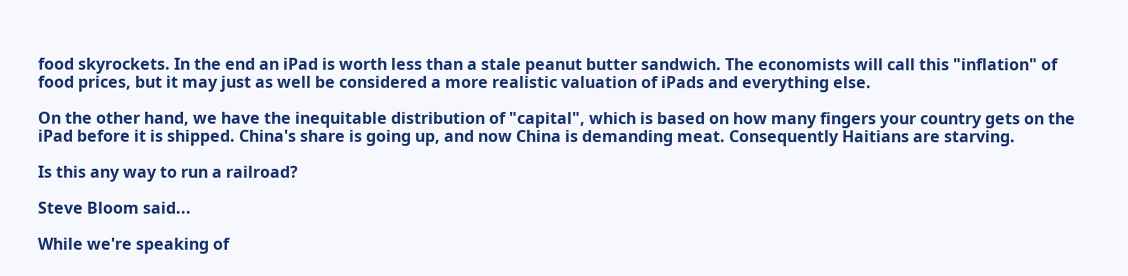food skyrockets. In the end an iPad is worth less than a stale peanut butter sandwich. The economists will call this "inflation" of food prices, but it may just as well be considered a more realistic valuation of iPads and everything else.

On the other hand, we have the inequitable distribution of "capital", which is based on how many fingers your country gets on the iPad before it is shipped. China's share is going up, and now China is demanding meat. Consequently Haitians are starving.

Is this any way to run a railroad?

Steve Bloom said...

While we're speaking of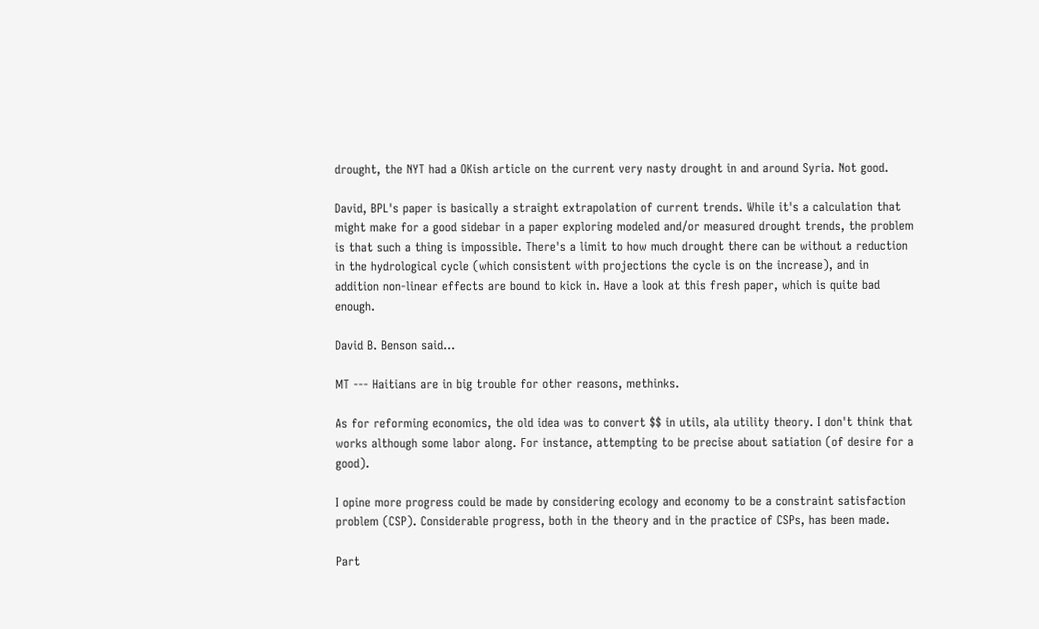drought, the NYT had a OKish article on the current very nasty drought in and around Syria. Not good.

David, BPL's paper is basically a straight extrapolation of current trends. While it's a calculation that might make for a good sidebar in a paper exploring modeled and/or measured drought trends, the problem is that such a thing is impossible. There's a limit to how much drought there can be without a reduction in the hydrological cycle (which consistent with projections the cycle is on the increase), and in addition non-linear effects are bound to kick in. Have a look at this fresh paper, which is quite bad enough.

David B. Benson said...

MT --- Haitians are in big trouble for other reasons, methinks.

As for reforming economics, the old idea was to convert $$ in utils, ala utility theory. I don't think that works although some labor along. For instance, attempting to be precise about satiation (of desire for a good).

I opine more progress could be made by considering ecology and economy to be a constraint satisfaction problem (CSP). Considerable progress, both in the theory and in the practice of CSPs, has been made.

Part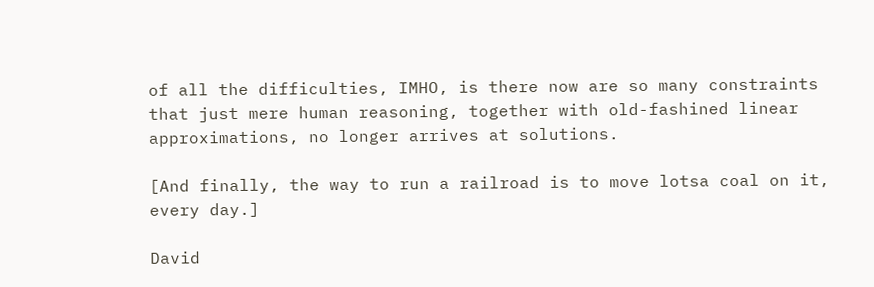of all the difficulties, IMHO, is there now are so many constraints that just mere human reasoning, together with old-fashined linear approximations, no longer arrives at solutions.

[And finally, the way to run a railroad is to move lotsa coal on it, every day.]

David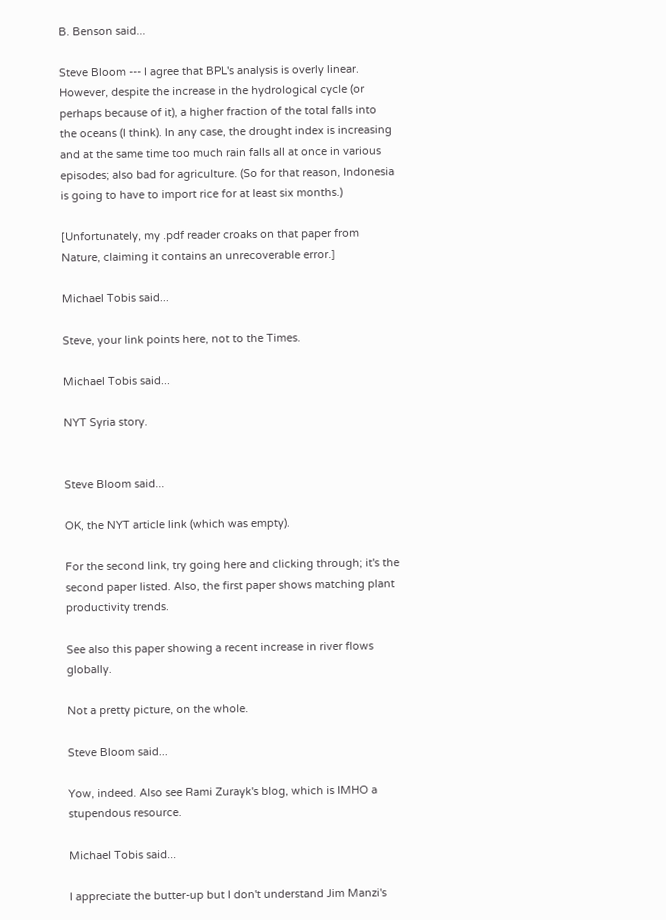B. Benson said...

Steve Bloom --- I agree that BPL's analysis is overly linear. However, despite the increase in the hydrological cycle (or perhaps because of it), a higher fraction of the total falls into the oceans (I think). In any case, the drought index is increasing and at the same time too much rain falls all at once in various episodes; also bad for agriculture. (So for that reason, Indonesia is going to have to import rice for at least six months.)

[Unfortunately, my .pdf reader croaks on that paper from Nature, claiming it contains an unrecoverable error.]

Michael Tobis said...

Steve, your link points here, not to the Times.

Michael Tobis said...

NYT Syria story.


Steve Bloom said...

OK, the NYT article link (which was empty).

For the second link, try going here and clicking through; it's the second paper listed. Also, the first paper shows matching plant productivity trends.

See also this paper showing a recent increase in river flows globally.

Not a pretty picture, on the whole.

Steve Bloom said...

Yow, indeed. Also see Rami Zurayk's blog, which is IMHO a stupendous resource.

Michael Tobis said...

I appreciate the butter-up but I don't understand Jim Manzi's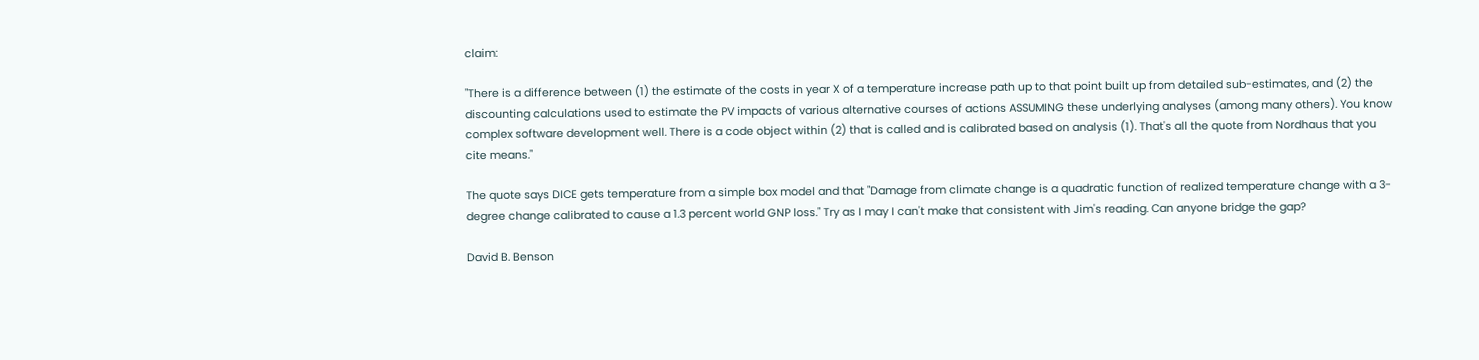claim:

"There is a difference between (1) the estimate of the costs in year X of a temperature increase path up to that point built up from detailed sub-estimates, and (2) the discounting calculations used to estimate the PV impacts of various alternative courses of actions ASSUMING these underlying analyses (among many others). You know complex software development well. There is a code object within (2) that is called and is calibrated based on analysis (1). That's all the quote from Nordhaus that you cite means."

The quote says DICE gets temperature from a simple box model and that "Damage from climate change is a quadratic function of realized temperature change with a 3-degree change calibrated to cause a 1.3 percent world GNP loss." Try as I may I can't make that consistent with Jim's reading. Can anyone bridge the gap?

David B. Benson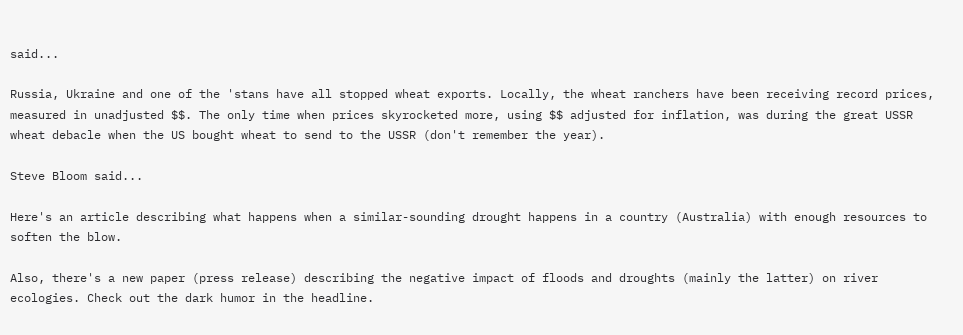said...

Russia, Ukraine and one of the 'stans have all stopped wheat exports. Locally, the wheat ranchers have been receiving record prices, measured in unadjusted $$. The only time when prices skyrocketed more, using $$ adjusted for inflation, was during the great USSR wheat debacle when the US bought wheat to send to the USSR (don't remember the year).

Steve Bloom said...

Here's an article describing what happens when a similar-sounding drought happens in a country (Australia) with enough resources to soften the blow.

Also, there's a new paper (press release) describing the negative impact of floods and droughts (mainly the latter) on river ecologies. Check out the dark humor in the headline.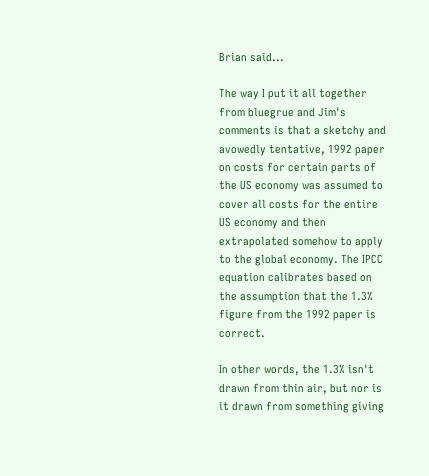Brian said...

The way I put it all together from bluegrue and Jim's comments is that a sketchy and avowedly tentative, 1992 paper on costs for certain parts of the US economy was assumed to cover all costs for the entire US economy and then extrapolated somehow to apply to the global economy. The IPCC equation calibrates based on the assumption that the 1.3% figure from the 1992 paper is correct.

In other words, the 1.3% isn't drawn from thin air, but nor is it drawn from something giving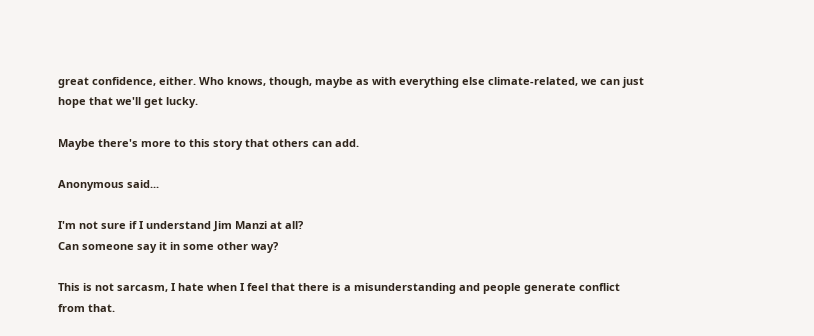great confidence, either. Who knows, though, maybe as with everything else climate-related, we can just hope that we'll get lucky.

Maybe there's more to this story that others can add.

Anonymous said...

I'm not sure if I understand Jim Manzi at all?
Can someone say it in some other way?

This is not sarcasm, I hate when I feel that there is a misunderstanding and people generate conflict from that.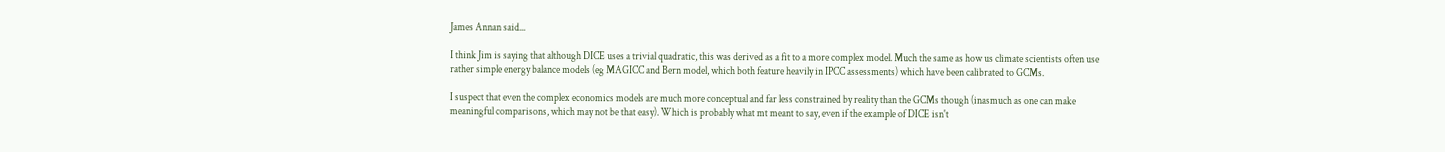James Annan said...

I think Jim is saying that although DICE uses a trivial quadratic, this was derived as a fit to a more complex model. Much the same as how us climate scientists often use rather simple energy balance models (eg MAGICC and Bern model, which both feature heavily in IPCC assessments) which have been calibrated to GCMs.

I suspect that even the complex economics models are much more conceptual and far less constrained by reality than the GCMs though (inasmuch as one can make meaningful comparisons, which may not be that easy). Which is probably what mt meant to say, even if the example of DICE isn't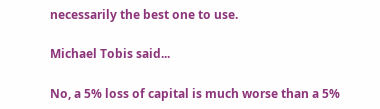necessarily the best one to use.

Michael Tobis said...

No, a 5% loss of capital is much worse than a 5%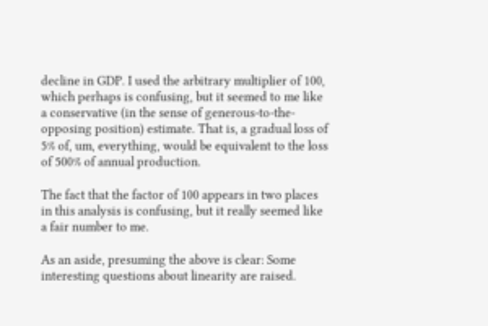decline in GDP. I used the arbitrary multiplier of 100, which perhaps is confusing, but it seemed to me like a conservative (in the sense of generous-to-the-opposing position) estimate. That is, a gradual loss of 5% of, um, everything, would be equivalent to the loss of 500% of annual production.

The fact that the factor of 100 appears in two places in this analysis is confusing, but it really seemed like a fair number to me.

As an aside, presuming the above is clear: Some interesting questions about linearity are raised.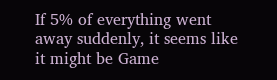If 5% of everything went away suddenly, it seems like it might be Game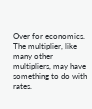Over for economics. The multiplier, like many other multipliers, may have something to do with rates.